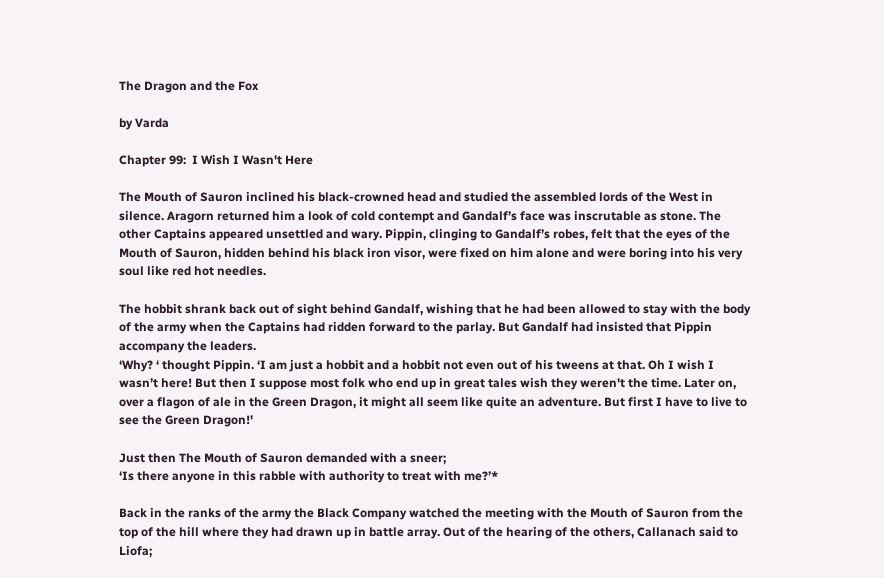The Dragon and the Fox

by Varda

Chapter 99:  I Wish I Wasn't Here

The Mouth of Sauron inclined his black-crowned head and studied the assembled lords of the West in silence. Aragorn returned him a look of cold contempt and Gandalf’s face was inscrutable as stone. The other Captains appeared unsettled and wary. Pippin, clinging to Gandalf’s robes, felt that the eyes of the Mouth of Sauron, hidden behind his black iron visor, were fixed on him alone and were boring into his very soul like red hot needles.

The hobbit shrank back out of sight behind Gandalf, wishing that he had been allowed to stay with the body of the army when the Captains had ridden forward to the parlay. But Gandalf had insisted that Pippin accompany the leaders.
‘Why? ‘ thought Pippin. ‘I am just a hobbit and a hobbit not even out of his tweens at that. Oh I wish I wasn’t here! But then I suppose most folk who end up in great tales wish they weren't the time. Later on, over a flagon of ale in the Green Dragon, it might all seem like quite an adventure. But first I have to live to see the Green Dragon!'

Just then The Mouth of Sauron demanded with a sneer;
‘Is there anyone in this rabble with authority to treat with me?’*

Back in the ranks of the army the Black Company watched the meeting with the Mouth of Sauron from the top of the hill where they had drawn up in battle array. Out of the hearing of the others, Callanach said to Liofa;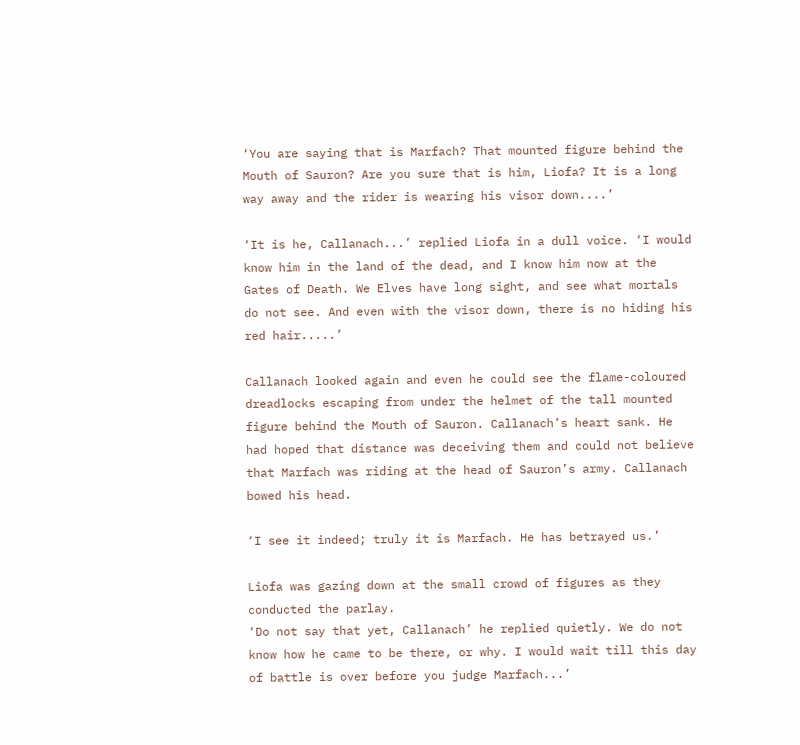‘You are saying that is Marfach? That mounted figure behind the Mouth of Sauron? Are you sure that is him, Liofa? It is a long way away and the rider is wearing his visor down....’

‘It is he, Callanach...’ replied Liofa in a dull voice. ‘I would know him in the land of the dead, and I know him now at the Gates of Death. We Elves have long sight, and see what mortals do not see. And even with the visor down, there is no hiding his red hair.....’

Callanach looked again and even he could see the flame-coloured dreadlocks escaping from under the helmet of the tall mounted figure behind the Mouth of Sauron. Callanach’s heart sank. He had hoped that distance was deceiving them and could not believe that Marfach was riding at the head of Sauron’s army. Callanach bowed his head.

‘I see it indeed; truly it is Marfach. He has betrayed us.’

Liofa was gazing down at the small crowd of figures as they conducted the parlay.
‘Do not say that yet, Callanach’ he replied quietly. We do not know how he came to be there, or why. I would wait till this day of battle is over before you judge Marfach...’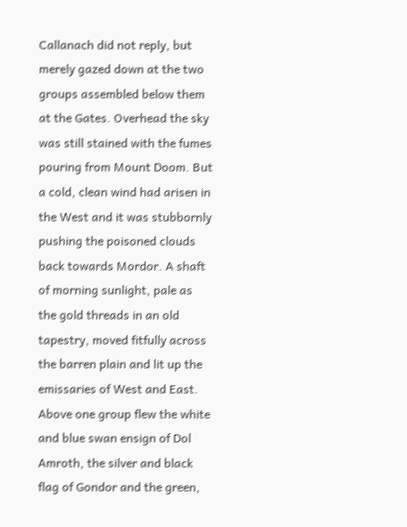Callanach did not reply, but merely gazed down at the two groups assembled below them at the Gates. Overhead the sky was still stained with the fumes pouring from Mount Doom. But a cold, clean wind had arisen in the West and it was stubbornly pushing the poisoned clouds back towards Mordor. A shaft of morning sunlight, pale as the gold threads in an old tapestry, moved fitfully across the barren plain and lit up the emissaries of West and East. Above one group flew the white and blue swan ensign of Dol Amroth, the silver and black flag of Gondor and the green,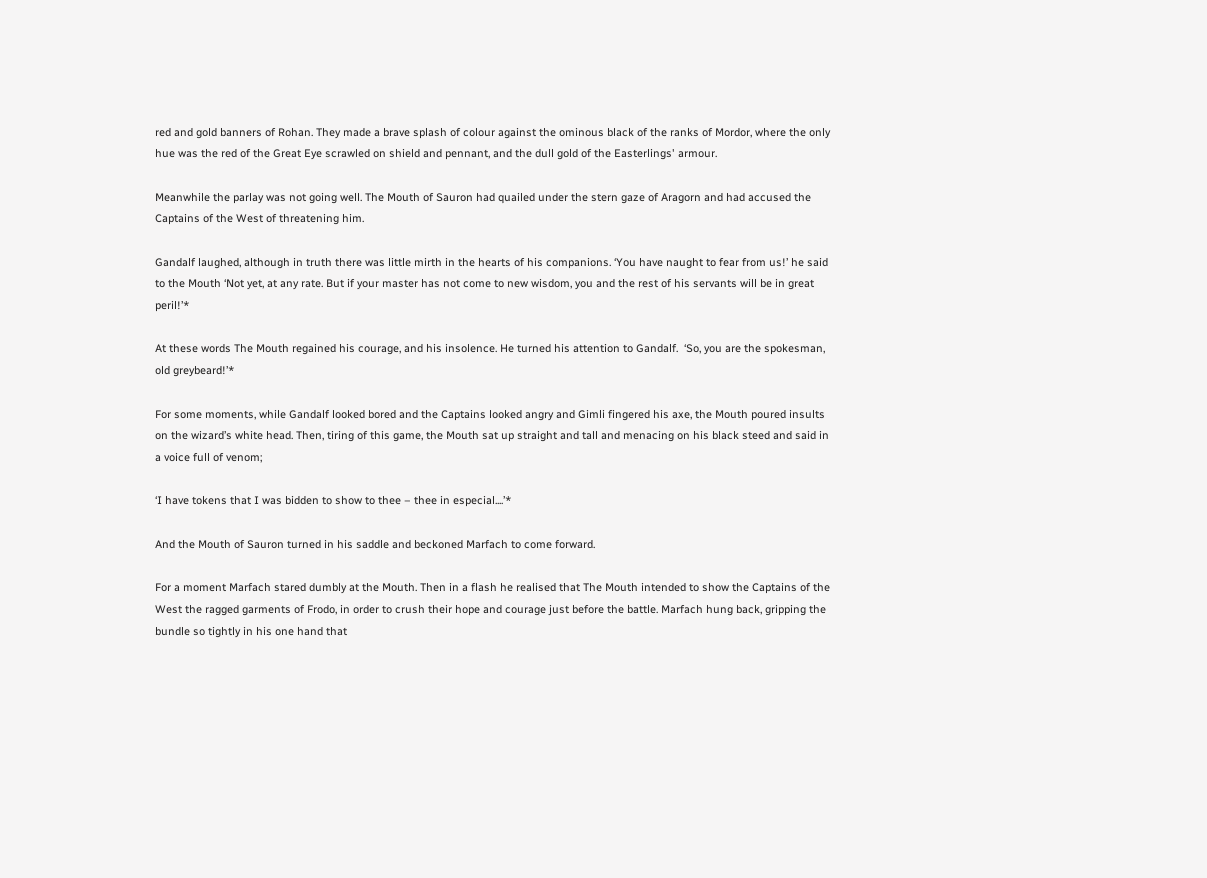red and gold banners of Rohan. They made a brave splash of colour against the ominous black of the ranks of Mordor, where the only hue was the red of the Great Eye scrawled on shield and pennant, and the dull gold of the Easterlings' armour.

Meanwhile the parlay was not going well. The Mouth of Sauron had quailed under the stern gaze of Aragorn and had accused the Captains of the West of threatening him.

Gandalf laughed, although in truth there was little mirth in the hearts of his companions. ‘You have naught to fear from us!’ he said to the Mouth ‘Not yet, at any rate. But if your master has not come to new wisdom, you and the rest of his servants will be in great peril!’*

At these words The Mouth regained his courage, and his insolence. He turned his attention to Gandalf.  ‘So, you are the spokesman, old greybeard!’*

For some moments, while Gandalf looked bored and the Captains looked angry and Gimli fingered his axe, the Mouth poured insults on the wizard’s white head. Then, tiring of this game, the Mouth sat up straight and tall and menacing on his black steed and said in a voice full of venom;

‘I have tokens that I was bidden to show to thee – thee in especial....’*

And the Mouth of Sauron turned in his saddle and beckoned Marfach to come forward.

For a moment Marfach stared dumbly at the Mouth. Then in a flash he realised that The Mouth intended to show the Captains of the West the ragged garments of Frodo, in order to crush their hope and courage just before the battle. Marfach hung back, gripping the bundle so tightly in his one hand that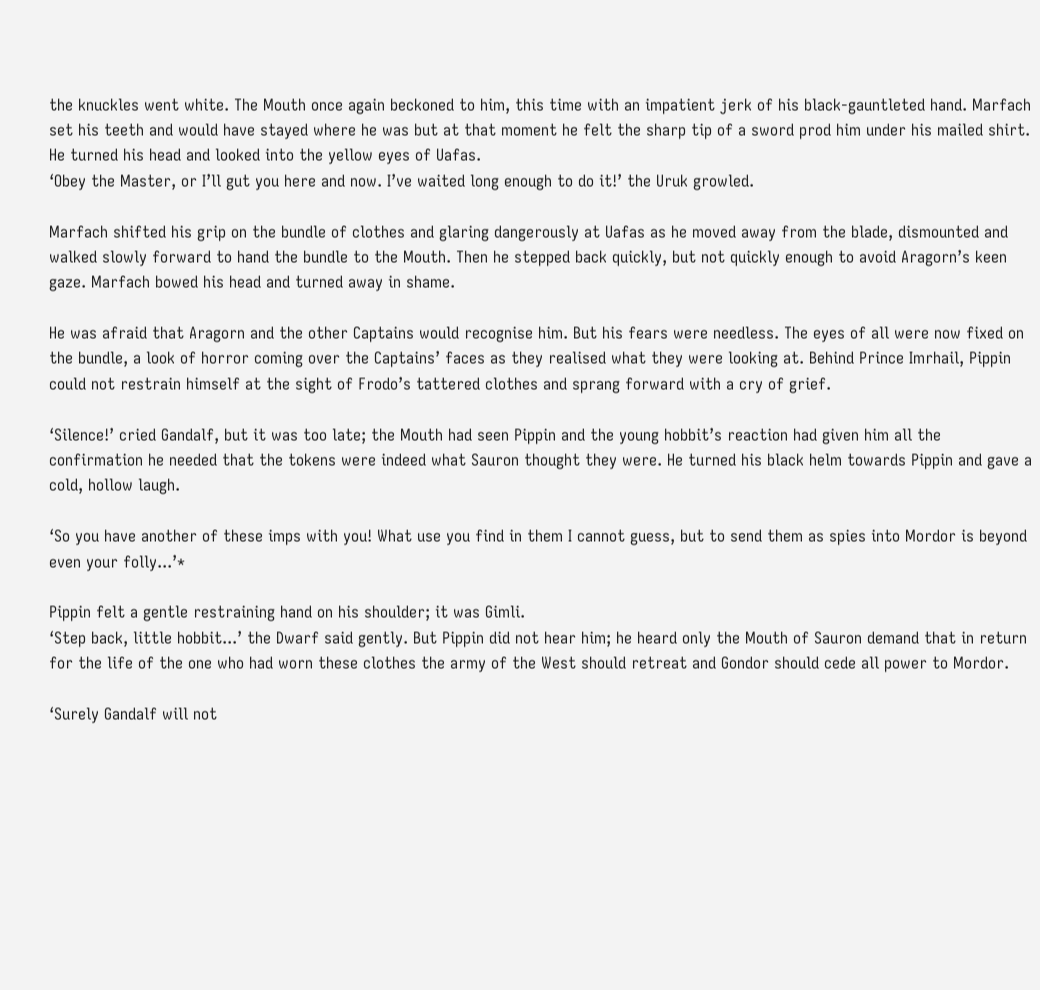the knuckles went white. The Mouth once again beckoned to him, this time with an impatient jerk of his black-gauntleted hand. Marfach set his teeth and would have stayed where he was but at that moment he felt the sharp tip of a sword prod him under his mailed shirt. He turned his head and looked into the yellow eyes of Uafas.
‘Obey the Master, or I’ll gut you here and now. I’ve waited long enough to do it!’ the Uruk growled.

Marfach shifted his grip on the bundle of clothes and glaring dangerously at Uafas as he moved away from the blade, dismounted and walked slowly forward to hand the bundle to the Mouth. Then he stepped back quickly, but not quickly enough to avoid Aragorn’s keen gaze. Marfach bowed his head and turned away in shame.

He was afraid that Aragorn and the other Captains would recognise him. But his fears were needless. The eyes of all were now fixed on the bundle, a look of horror coming over the Captains’ faces as they realised what they were looking at. Behind Prince Imrhail, Pippin could not restrain himself at the sight of Frodo’s tattered clothes and sprang forward with a cry of grief.

‘Silence!’ cried Gandalf, but it was too late; the Mouth had seen Pippin and the young hobbit’s reaction had given him all the confirmation he needed that the tokens were indeed what Sauron thought they were. He turned his black helm towards Pippin and gave a cold, hollow laugh.

‘So you have another of these imps with you! What use you find in them I cannot guess, but to send them as spies into Mordor is beyond even your folly...’*

Pippin felt a gentle restraining hand on his shoulder; it was Gimli.
‘Step back, little hobbit...’ the Dwarf said gently. But Pippin did not hear him; he heard only the Mouth of Sauron demand that in return for the life of the one who had worn these clothes the army of the West should retreat and Gondor should cede all power to Mordor.

‘Surely Gandalf will not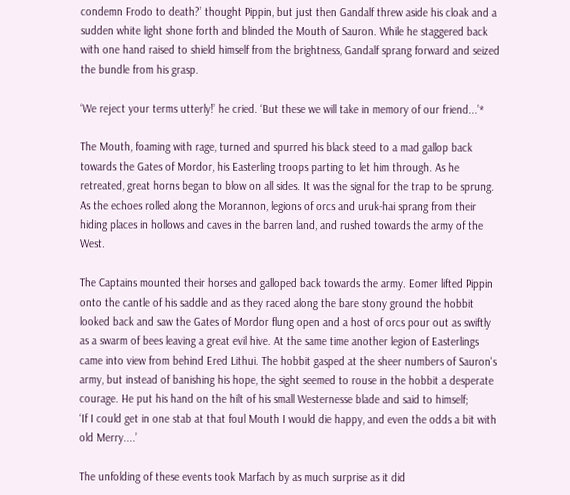condemn Frodo to death?’ thought Pippin, but just then Gandalf threw aside his cloak and a sudden white light shone forth and blinded the Mouth of Sauron. While he staggered back with one hand raised to shield himself from the brightness, Gandalf sprang forward and seized the bundle from his grasp.

‘We reject your terms utterly!’ he cried. ‘But these we will take in memory of our friend...’*

The Mouth, foaming with rage, turned and spurred his black steed to a mad gallop back towards the Gates of Mordor, his Easterling troops parting to let him through. As he retreated, great horns began to blow on all sides. It was the signal for the trap to be sprung. As the echoes rolled along the Morannon, legions of orcs and uruk-hai sprang from their hiding places in hollows and caves in the barren land, and rushed towards the army of the West.

The Captains mounted their horses and galloped back towards the army. Eomer lifted Pippin onto the cantle of his saddle and as they raced along the bare stony ground the hobbit looked back and saw the Gates of Mordor flung open and a host of orcs pour out as swiftly as a swarm of bees leaving a great evil hive. At the same time another legion of Easterlings came into view from behind Ered Lithui. The hobbit gasped at the sheer numbers of Sauron's army, but instead of banishing his hope, the sight seemed to rouse in the hobbit a desperate courage. He put his hand on the hilt of his small Westernesse blade and said to himself;
‘If I could get in one stab at that foul Mouth I would die happy, and even the odds a bit with old Merry....’

The unfolding of these events took Marfach by as much surprise as it did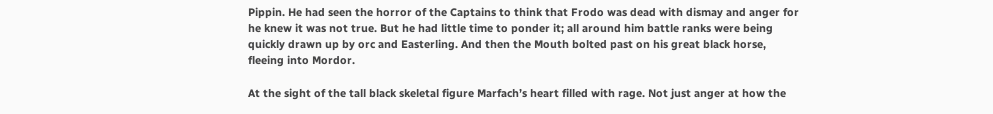Pippin. He had seen the horror of the Captains to think that Frodo was dead with dismay and anger for he knew it was not true. But he had little time to ponder it; all around him battle ranks were being quickly drawn up by orc and Easterling. And then the Mouth bolted past on his great black horse, fleeing into Mordor.

At the sight of the tall black skeletal figure Marfach’s heart filled with rage. Not just anger at how the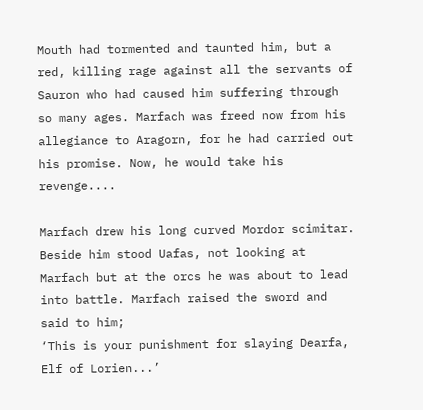Mouth had tormented and taunted him, but a red, killing rage against all the servants of Sauron who had caused him suffering through so many ages. Marfach was freed now from his allegiance to Aragorn, for he had carried out his promise. Now, he would take his revenge....

Marfach drew his long curved Mordor scimitar. Beside him stood Uafas, not looking at Marfach but at the orcs he was about to lead into battle. Marfach raised the sword and said to him;
‘This is your punishment for slaying Dearfa, Elf of Lorien...’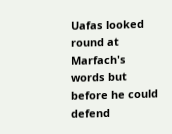Uafas looked round at Marfach's words but before he could defend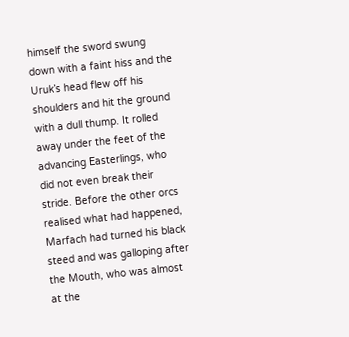himself the sword swung down with a faint hiss and the Uruk’s head flew off his shoulders and hit the ground with a dull thump. It rolled away under the feet of the advancing Easterlings, who did not even break their stride. Before the other orcs realised what had happened, Marfach had turned his black steed and was galloping after the Mouth, who was almost at the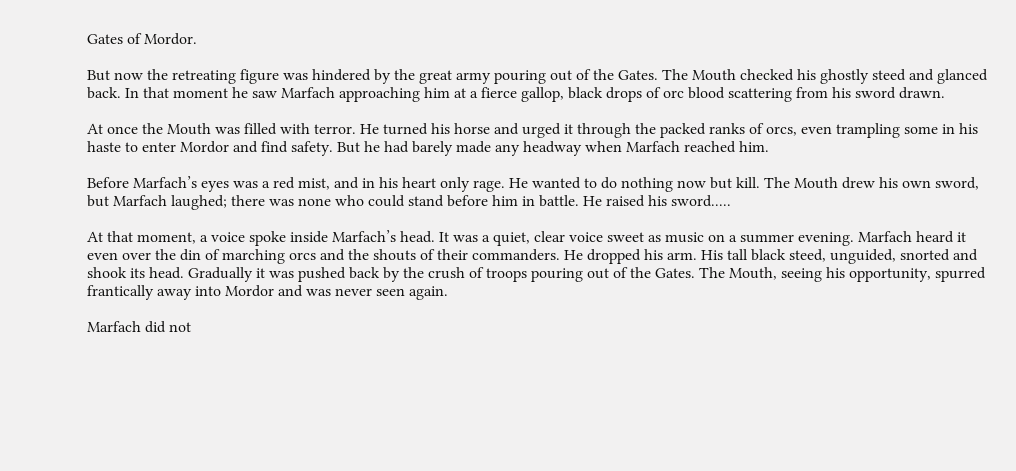Gates of Mordor.

But now the retreating figure was hindered by the great army pouring out of the Gates. The Mouth checked his ghostly steed and glanced back. In that moment he saw Marfach approaching him at a fierce gallop, black drops of orc blood scattering from his sword drawn.

At once the Mouth was filled with terror. He turned his horse and urged it through the packed ranks of orcs, even trampling some in his haste to enter Mordor and find safety. But he had barely made any headway when Marfach reached him.

Before Marfach’s eyes was a red mist, and in his heart only rage. He wanted to do nothing now but kill. The Mouth drew his own sword, but Marfach laughed; there was none who could stand before him in battle. He raised his sword.....

At that moment, a voice spoke inside Marfach’s head. It was a quiet, clear voice sweet as music on a summer evening. Marfach heard it even over the din of marching orcs and the shouts of their commanders. He dropped his arm. His tall black steed, unguided, snorted and shook its head. Gradually it was pushed back by the crush of troops pouring out of the Gates. The Mouth, seeing his opportunity, spurred frantically away into Mordor and was never seen again.

Marfach did not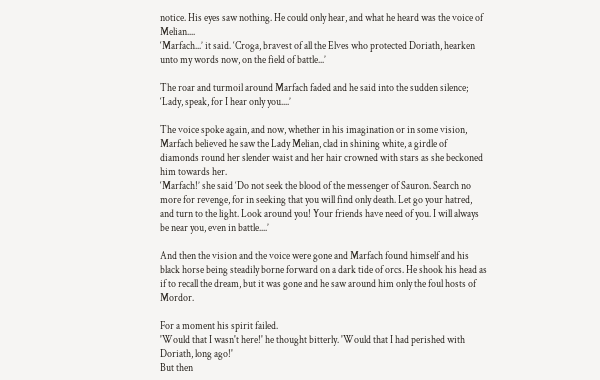notice. His eyes saw nothing. He could only hear, and what he heard was the voice of Melian....
‘Marfach...’ it said. ‘Croga, bravest of all the Elves who protected Doriath, hearken unto my words now, on the field of battle...’

The roar and turmoil around Marfach faded and he said into the sudden silence;
‘Lady, speak, for I hear only you....’

The voice spoke again, and now, whether in his imagination or in some vision, Marfach believed he saw the Lady Melian, clad in shining white, a girdle of diamonds round her slender waist and her hair crowned with stars as she beckoned him towards her.
‘Marfach!’ she said ‘Do not seek the blood of the messenger of Sauron. Search no more for revenge, for in seeking that you will find only death. Let go your hatred, and turn to the light. Look around you! Your friends have need of you. I will always be near you, even in battle....’

And then the vision and the voice were gone and Marfach found himself and his black horse being steadily borne forward on a dark tide of orcs. He shook his head as if to recall the dream, but it was gone and he saw around him only the foul hosts of Mordor.

For a moment his spirit failed.
'Would that I wasn't here!' he thought bitterly. 'Would that I had perished with Doriath, long ago!'
But then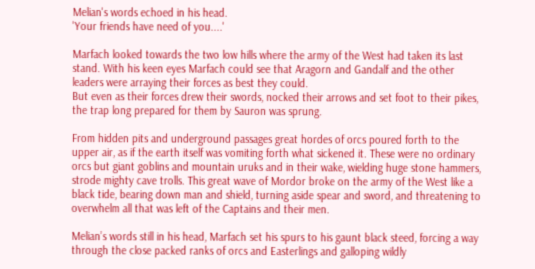Melian's words echoed in his head.
'Your friends have need of you....'

Marfach looked towards the two low hills where the army of the West had taken its last stand. With his keen eyes Marfach could see that Aragorn and Gandalf and the other leaders were arraying their forces as best they could.
But even as their forces drew their swords, nocked their arrows and set foot to their pikes, the trap long prepared for them by Sauron was sprung.

From hidden pits and underground passages great hordes of orcs poured forth to the upper air, as if the earth itself was vomiting forth what sickened it. These were no ordinary orcs but giant goblins and mountain uruks and in their wake, wielding huge stone hammers, strode mighty cave trolls. This great wave of Mordor broke on the army of the West like a black tide, bearing down man and shield, turning aside spear and sword, and threatening to overwhelm all that was left of the Captains and their men.

Melian’s words still in his head, Marfach set his spurs to his gaunt black steed, forcing a way through the close packed ranks of orcs and Easterlings and galloping wildly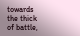towards the thick of battle,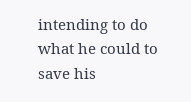intending to do what he could to save his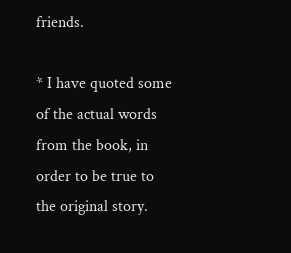friends.

* I have quoted some of the actual words from the book, in order to be true to the original story.